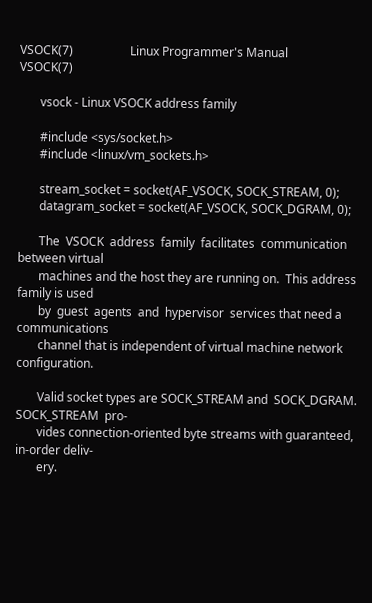VSOCK(7)                   Linux Programmer's Manual                  VSOCK(7)

       vsock - Linux VSOCK address family

       #include <sys/socket.h>
       #include <linux/vm_sockets.h>

       stream_socket = socket(AF_VSOCK, SOCK_STREAM, 0);
       datagram_socket = socket(AF_VSOCK, SOCK_DGRAM, 0);

       The  VSOCK  address  family  facilitates  communication between virtual
       machines and the host they are running on.  This address family is used
       by  guest  agents  and  hypervisor  services that need a communications
       channel that is independent of virtual machine network configuration.

       Valid socket types are SOCK_STREAM and  SOCK_DGRAM.   SOCK_STREAM  pro-
       vides connection-oriented byte streams with guaranteed, in-order deliv-
       ery.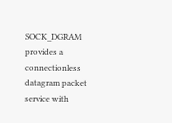SOCK_DGRAM provides a connectionless datagram packet service with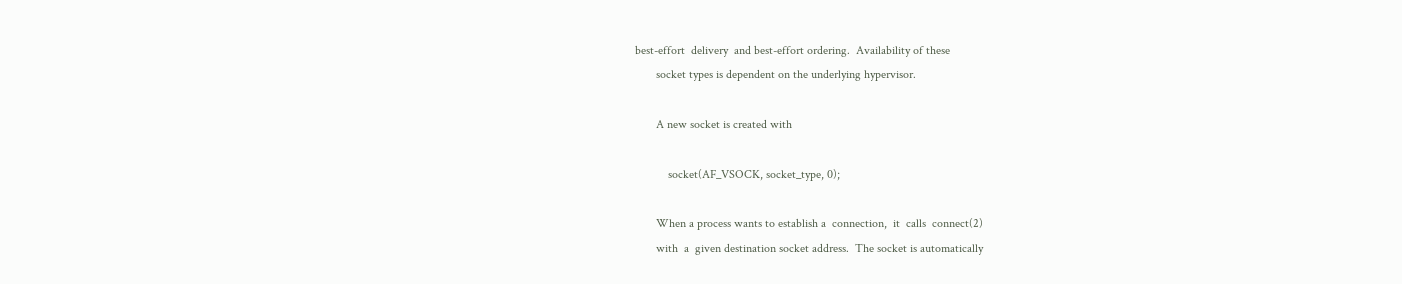best-effort  delivery  and best-effort ordering.  Availability of these
       socket types is dependent on the underlying hypervisor.

       A new socket is created with

           socket(AF_VSOCK, socket_type, 0);

       When a process wants to establish a  connection,  it  calls  connect(2)
       with  a  given destination socket address.  The socket is automatically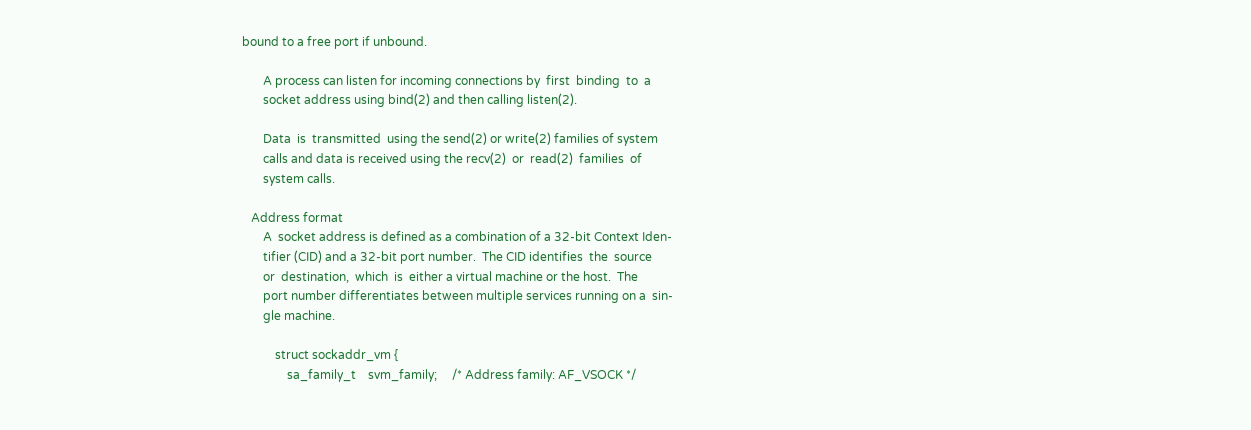bound to a free port if unbound.

       A process can listen for incoming connections by  first  binding  to  a
       socket address using bind(2) and then calling listen(2).

       Data  is  transmitted  using the send(2) or write(2) families of system
       calls and data is received using the recv(2)  or  read(2)  families  of
       system calls.

   Address format
       A  socket address is defined as a combination of a 32-bit Context Iden-
       tifier (CID) and a 32-bit port number.  The CID identifies  the  source
       or  destination,  which  is  either a virtual machine or the host.  The
       port number differentiates between multiple services running on a  sin-
       gle machine.

           struct sockaddr_vm {
               sa_family_t    svm_family;     /* Address family: AF_VSOCK */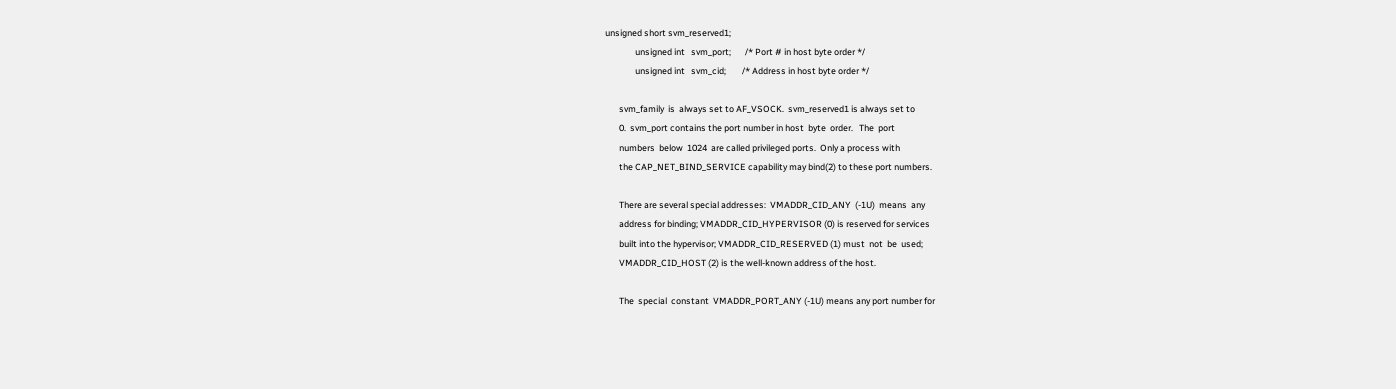unsigned short svm_reserved1;
               unsigned int   svm_port;       /* Port # in host byte order */
               unsigned int   svm_cid;        /* Address in host byte order */

       svm_family  is  always set to AF_VSOCK.  svm_reserved1 is always set to
       0.  svm_port contains the port number in host  byte  order.   The  port
       numbers  below  1024  are called privileged ports.  Only a process with
       the CAP_NET_BIND_SERVICE capability may bind(2) to these port numbers.

       There are several special addresses:  VMADDR_CID_ANY  (-1U)  means  any
       address for binding; VMADDR_CID_HYPERVISOR (0) is reserved for services
       built into the hypervisor; VMADDR_CID_RESERVED (1) must  not  be  used;
       VMADDR_CID_HOST (2) is the well-known address of the host.

       The  special  constant  VMADDR_PORT_ANY (-1U) means any port number for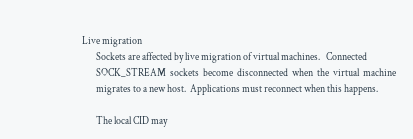Live migration
       Sockets are affected by live migration of virtual machines.   Connected
       SOCK_STREAM  sockets  become  disconnected  when  the  virtual  machine
       migrates to a new host.  Applications must reconnect when this happens.

       The local CID may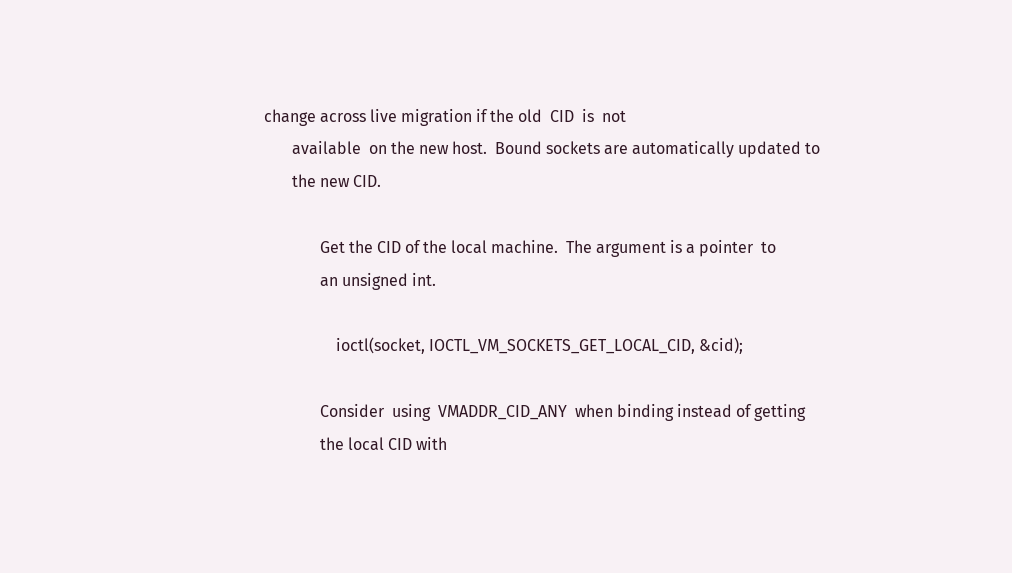change across live migration if the old  CID  is  not
       available  on the new host.  Bound sockets are automatically updated to
       the new CID.

              Get the CID of the local machine.  The argument is a pointer  to
              an unsigned int.

                  ioctl(socket, IOCTL_VM_SOCKETS_GET_LOCAL_CID, &cid);

              Consider  using  VMADDR_CID_ANY  when binding instead of getting
              the local CID with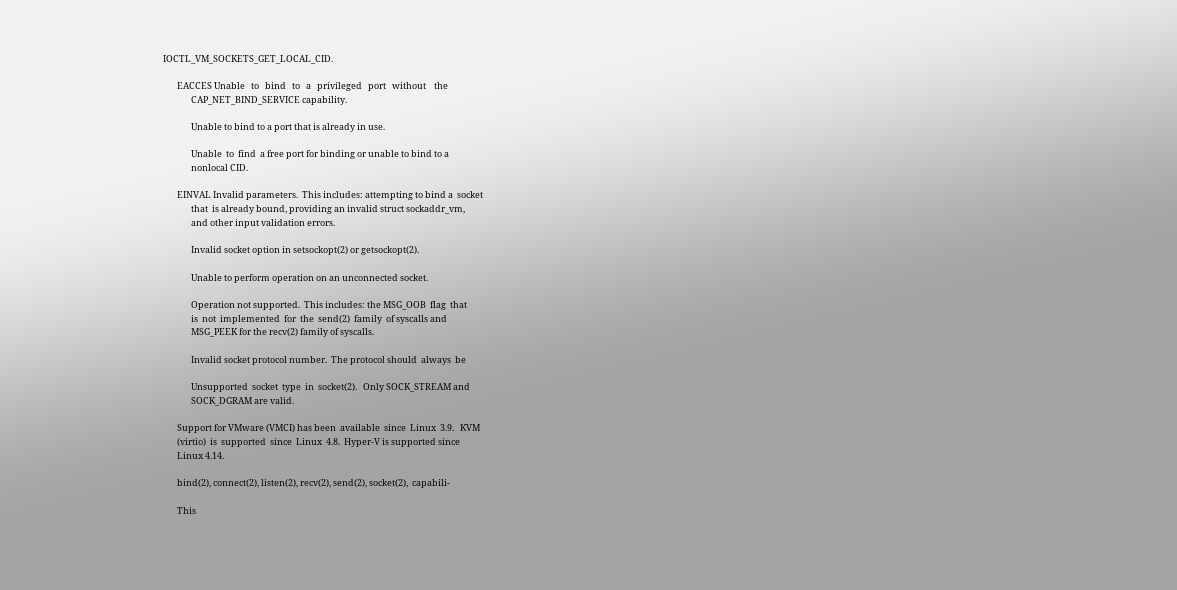IOCTL_VM_SOCKETS_GET_LOCAL_CID.

       EACCES Unable   to   bind   to   a   privileged   port   without    the
              CAP_NET_BIND_SERVICE capability.

              Unable to bind to a port that is already in use.

              Unable  to  find  a free port for binding or unable to bind to a
              nonlocal CID.

       EINVAL Invalid parameters.  This includes: attempting to bind a  socket
              that  is already bound, providing an invalid struct sockaddr_vm,
              and other input validation errors.

              Invalid socket option in setsockopt(2) or getsockopt(2).

              Unable to perform operation on an unconnected socket.

              Operation not supported.  This includes: the MSG_OOB  flag  that
              is  not  implemented  for  the  send(2)  family  of syscalls and
              MSG_PEEK for the recv(2) family of syscalls.

              Invalid socket protocol number.  The protocol should  always  be

              Unsupported  socket  type  in  socket(2).   Only SOCK_STREAM and
              SOCK_DGRAM are valid.

       Support for VMware (VMCI) has been  available  since  Linux  3.9.   KVM
       (virtio)  is  supported  since  Linux  4.8.  Hyper-V is supported since
       Linux 4.14.

       bind(2), connect(2), listen(2), recv(2), send(2), socket(2),  capabili-

       This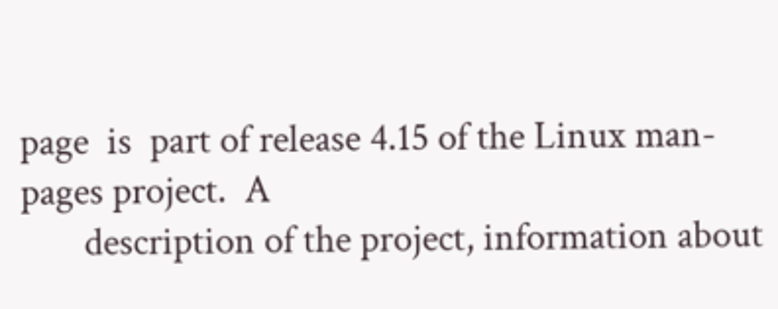page  is  part of release 4.15 of the Linux man-pages project.  A
       description of the project, information about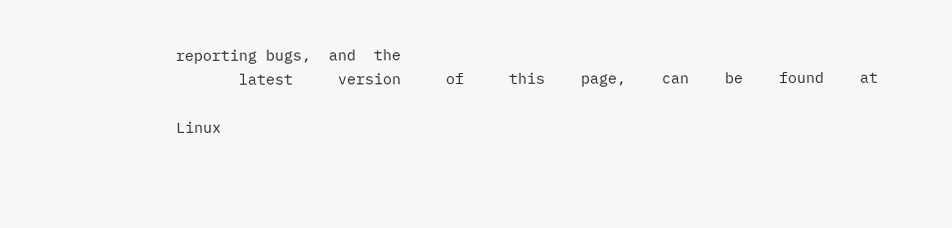reporting bugs,  and  the
       latest     version     of     this    page,    can    be    found    at

Linux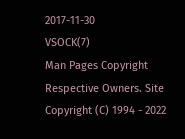2017-11-30                          VSOCK(7)
Man Pages Copyright Respective Owners. Site Copyright (C) 1994 - 2022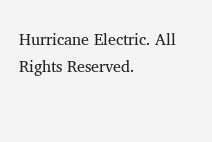Hurricane Electric. All Rights Reserved.